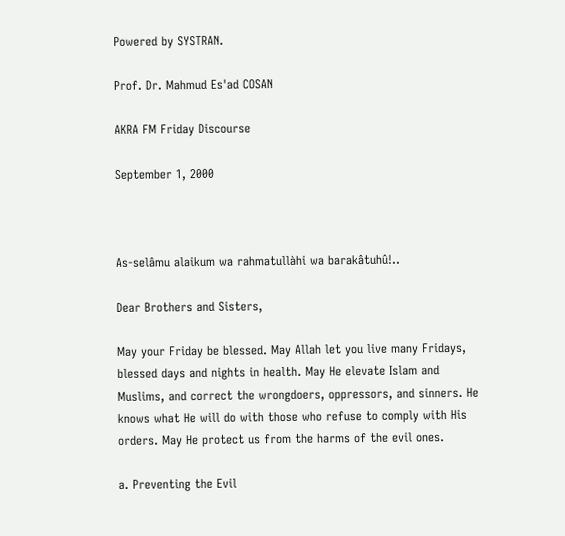Powered by SYSTRAN.

Prof. Dr. Mahmud Es'ad COSAN

AKRA FM Friday Discourse

September 1, 2000



As-selâmu alaikum wa rahmatullàhi wa barakâtuhû!..

Dear Brothers and Sisters,

May your Friday be blessed. May Allah let you live many Fridays, blessed days and nights in health. May He elevate Islam and Muslims, and correct the wrongdoers, oppressors, and sinners. He knows what He will do with those who refuse to comply with His orders. May He protect us from the harms of the evil ones.

a. Preventing the Evil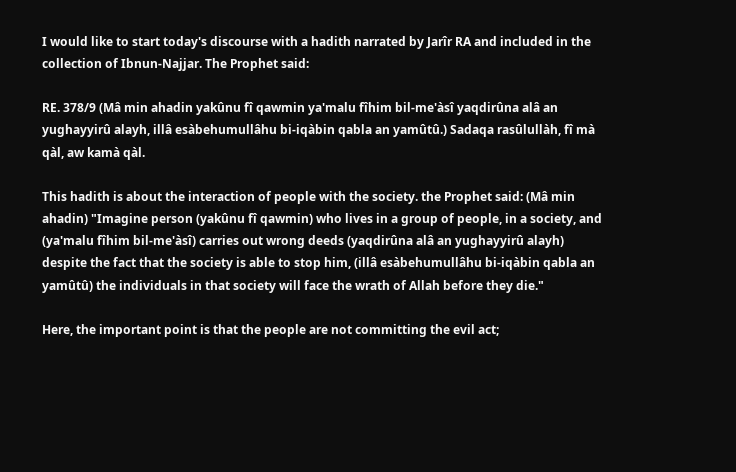I would like to start today's discourse with a hadith narrated by Jarîr RA and included in the collection of Ibnun-Najjar. The Prophet said:

RE. 378/9 (Mâ min ahadin yakûnu fî qawmin ya'malu fîhim bil-me'àsî yaqdirûna alâ an yughayyirû alayh, illâ esàbehumullâhu bi-iqàbin qabla an yamûtû.) Sadaqa rasûlullàh, fî mà qàl, aw kamà qàl.

This hadith is about the interaction of people with the society. the Prophet said: (Mâ min ahadin) "Imagine person (yakûnu fî qawmin) who lives in a group of people, in a society, and (ya'malu fîhim bil-me'àsî) carries out wrong deeds (yaqdirûna alâ an yughayyirû alayh) despite the fact that the society is able to stop him, (illâ esàbehumullâhu bi-iqàbin qabla an yamûtû) the individuals in that society will face the wrath of Allah before they die."

Here, the important point is that the people are not committing the evil act;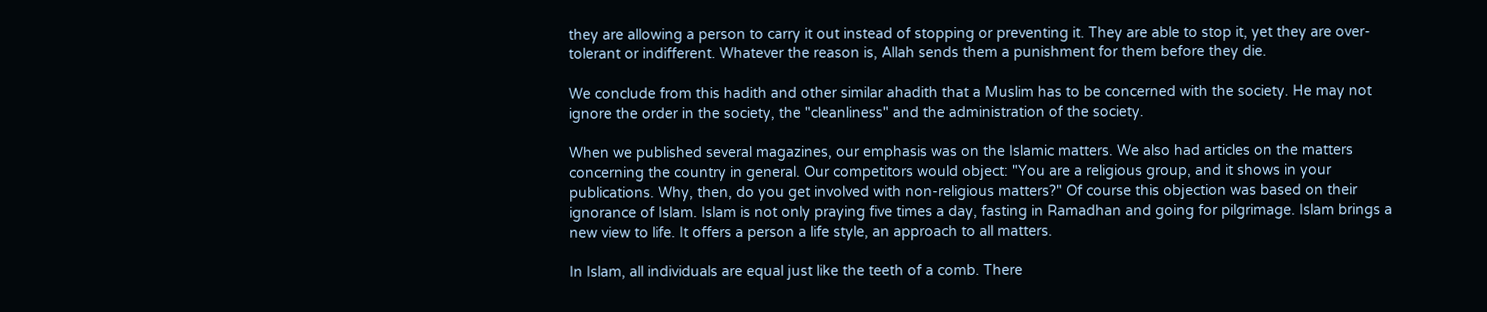they are allowing a person to carry it out instead of stopping or preventing it. They are able to stop it, yet they are over-tolerant or indifferent. Whatever the reason is, Allah sends them a punishment for them before they die.

We conclude from this hadith and other similar ahadith that a Muslim has to be concerned with the society. He may not ignore the order in the society, the "cleanliness" and the administration of the society.

When we published several magazines, our emphasis was on the Islamic matters. We also had articles on the matters concerning the country in general. Our competitors would object: "You are a religious group, and it shows in your publications. Why, then, do you get involved with non-religious matters?" Of course this objection was based on their ignorance of Islam. Islam is not only praying five times a day, fasting in Ramadhan and going for pilgrimage. Islam brings a new view to life. It offers a person a life style, an approach to all matters.

In Islam, all individuals are equal just like the teeth of a comb. There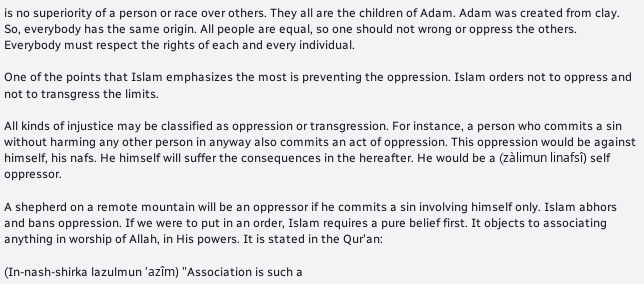is no superiority of a person or race over others. They all are the children of Adam. Adam was created from clay. So, everybody has the same origin. All people are equal, so one should not wrong or oppress the others. Everybody must respect the rights of each and every individual.

One of the points that Islam emphasizes the most is preventing the oppression. Islam orders not to oppress and not to transgress the limits.

All kinds of injustice may be classified as oppression or transgression. For instance, a person who commits a sin without harming any other person in anyway also commits an act of oppression. This oppression would be against himself, his nafs. He himself will suffer the consequences in the hereafter. He would be a (zàlimun linafsî) self oppressor.

A shepherd on a remote mountain will be an oppressor if he commits a sin involving himself only. Islam abhors and bans oppression. If we were to put in an order, Islam requires a pure belief first. It objects to associating anything in worship of Allah, in His powers. It is stated in the Qur'an:

(In-nash-shirka lazulmun 'azîm) "Association is such a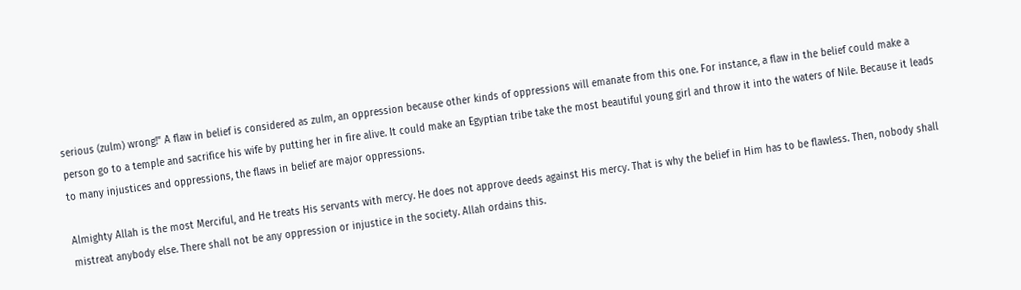serious (zulm) wrong!" A flaw in belief is considered as zulm, an oppression because other kinds of oppressions will emanate from this one. For instance, a flaw in the belief could make a person go to a temple and sacrifice his wife by putting her in fire alive. It could make an Egyptian tribe take the most beautiful young girl and throw it into the waters of Nile. Because it leads to many injustices and oppressions, the flaws in belief are major oppressions.

Almighty Allah is the most Merciful, and He treats His servants with mercy. He does not approve deeds against His mercy. That is why the belief in Him has to be flawless. Then, nobody shall mistreat anybody else. There shall not be any oppression or injustice in the society. Allah ordains this.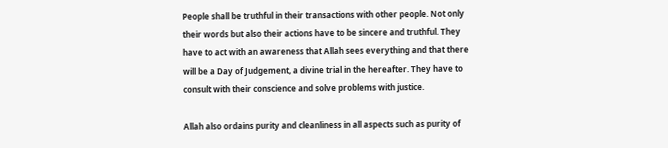People shall be truthful in their transactions with other people. Not only their words but also their actions have to be sincere and truthful. They have to act with an awareness that Allah sees everything and that there will be a Day of Judgement, a divine trial in the hereafter. They have to consult with their conscience and solve problems with justice.

Allah also ordains purity and cleanliness in all aspects such as purity of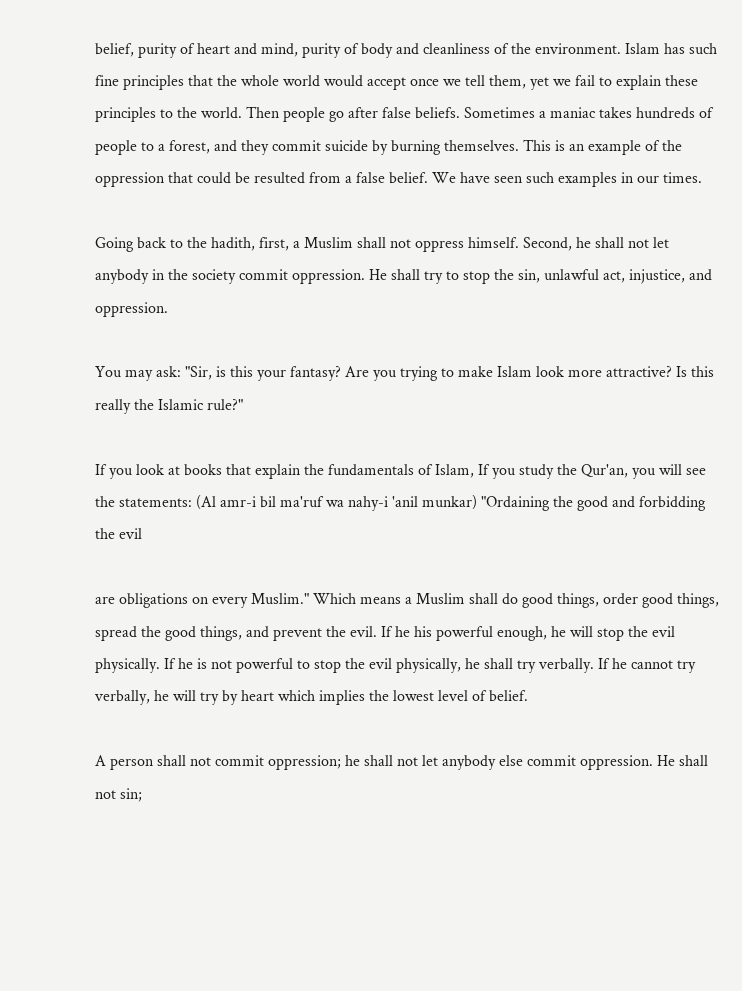belief, purity of heart and mind, purity of body and cleanliness of the environment. Islam has such fine principles that the whole world would accept once we tell them, yet we fail to explain these principles to the world. Then people go after false beliefs. Sometimes a maniac takes hundreds of people to a forest, and they commit suicide by burning themselves. This is an example of the oppression that could be resulted from a false belief. We have seen such examples in our times.

Going back to the hadith, first, a Muslim shall not oppress himself. Second, he shall not let anybody in the society commit oppression. He shall try to stop the sin, unlawful act, injustice, and oppression.

You may ask: "Sir, is this your fantasy? Are you trying to make Islam look more attractive? Is this really the Islamic rule?"

If you look at books that explain the fundamentals of Islam, If you study the Qur'an, you will see the statements: (Al amr-i bil ma'ruf wa nahy-i 'anil munkar) "Ordaining the good and forbidding the evil

are obligations on every Muslim." Which means a Muslim shall do good things, order good things, spread the good things, and prevent the evil. If he his powerful enough, he will stop the evil physically. If he is not powerful to stop the evil physically, he shall try verbally. If he cannot try verbally, he will try by heart which implies the lowest level of belief.

A person shall not commit oppression; he shall not let anybody else commit oppression. He shall not sin;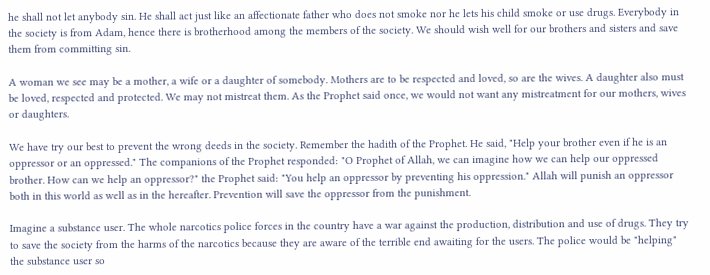he shall not let anybody sin. He shall act just like an affectionate father who does not smoke nor he lets his child smoke or use drugs. Everybody in the society is from Adam, hence there is brotherhood among the members of the society. We should wish well for our brothers and sisters and save them from committing sin.

A woman we see may be a mother, a wife or a daughter of somebody. Mothers are to be respected and loved, so are the wives. A daughter also must be loved, respected and protected. We may not mistreat them. As the Prophet said once, we would not want any mistreatment for our mothers, wives or daughters.

We have try our best to prevent the wrong deeds in the society. Remember the hadith of the Prophet. He said, "Help your brother even if he is an oppressor or an oppressed." The companions of the Prophet responded: "O Prophet of Allah, we can imagine how we can help our oppressed brother. How can we help an oppressor?" the Prophet said: "You help an oppressor by preventing his oppression." Allah will punish an oppressor both in this world as well as in the hereafter. Prevention will save the oppressor from the punishment.

Imagine a substance user. The whole narcotics police forces in the country have a war against the production, distribution and use of drugs. They try to save the society from the harms of the narcotics because they are aware of the terrible end awaiting for the users. The police would be "helping" the substance user so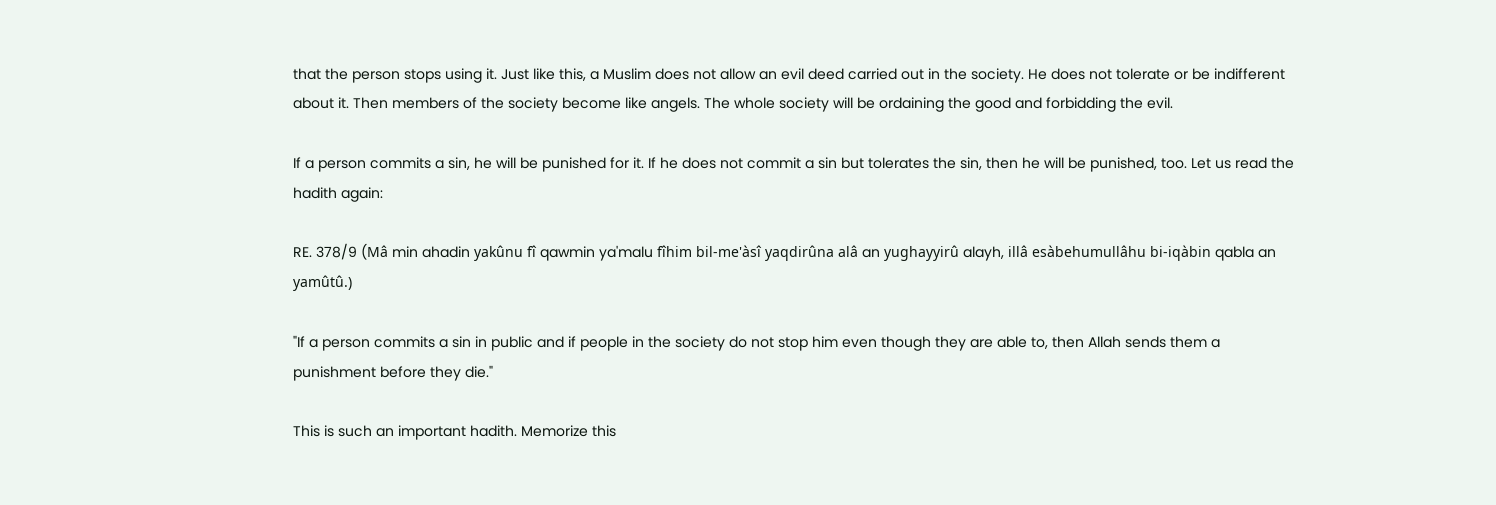that the person stops using it. Just like this, a Muslim does not allow an evil deed carried out in the society. He does not tolerate or be indifferent about it. Then members of the society become like angels. The whole society will be ordaining the good and forbidding the evil.

If a person commits a sin, he will be punished for it. If he does not commit a sin but tolerates the sin, then he will be punished, too. Let us read the hadith again:

RE. 378/9 (Mâ min ahadin yakûnu fî qawmin ya'malu fîhim bil-me'àsî yaqdirûna alâ an yughayyirû alayh, illâ esàbehumullâhu bi-iqàbin qabla an yamûtû.)

"If a person commits a sin in public and if people in the society do not stop him even though they are able to, then Allah sends them a punishment before they die."

This is such an important hadith. Memorize this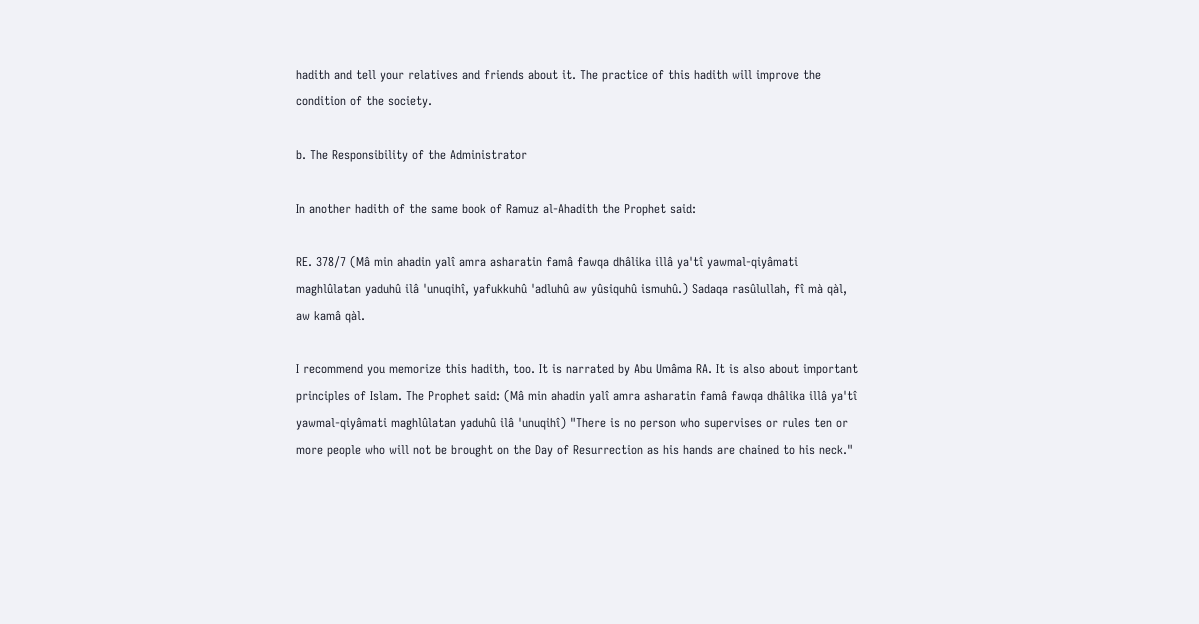hadith and tell your relatives and friends about it. The practice of this hadith will improve the condition of the society.

b. The Responsibility of the Administrator

In another hadith of the same book of Ramuz al-Ahadith the Prophet said:

RE. 378/7 (Mâ min ahadin yalî amra asharatin famâ fawqa dhâlika illâ ya'tî yawmal-qiyâmati maghlûlatan yaduhû ilâ 'unuqihî, yafukkuhû 'adluhû aw yûsiquhû ismuhû.) Sadaqa rasûlullah, fî mà qàl, aw kamâ qàl.

I recommend you memorize this hadith, too. It is narrated by Abu Umâma RA. It is also about important principles of Islam. The Prophet said: (Mâ min ahadin yalî amra asharatin famâ fawqa dhâlika illâ ya'tî yawmal-qiyâmati maghlûlatan yaduhû ilâ 'unuqihî) "There is no person who supervises or rules ten or more people who will not be brought on the Day of Resurrection as his hands are chained to his neck."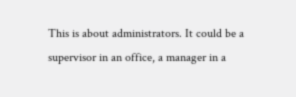This is about administrators. It could be a supervisor in an office, a manager in a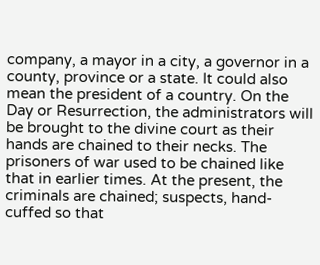company, a mayor in a city, a governor in a county, province or a state. It could also mean the president of a country. On the Day or Resurrection, the administrators will be brought to the divine court as their hands are chained to their necks. The prisoners of war used to be chained like that in earlier times. At the present, the criminals are chained; suspects, hand-cuffed so that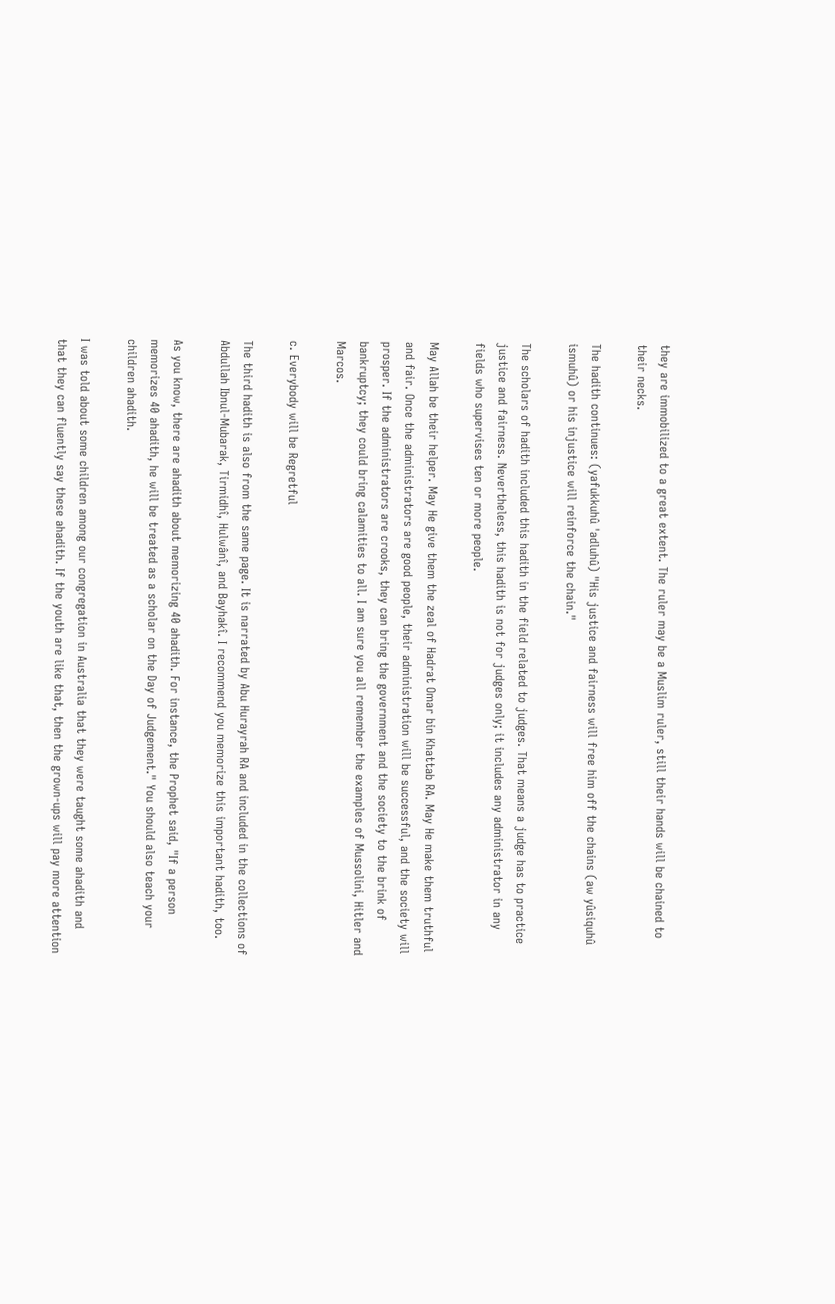they are immobilized to a great extent. The ruler may be a Muslim ruler, still their hands will be chained to their necks.

The hadith continues: (yafukkuhû 'adluhû) "His justice and fairness will free him off the chains (aw yûsiquhû ismuhû) or his injustice will reinforce the chain."

The scholars of hadith included this hadith in the field related to judges. That means a judge has to practice justice and fairness. Nevertheless, this hadith is not for judges only; it includes any administrator in any fields who supervises ten or more people.

May Allah be their helper. May He give them the zeal of Hadrat Omar bin Khattab RA. May He make them truthful and fair. Once the administrators are good people, their administration will be successful, and the society will prosper. If the administrators are crooks, they can bring the government and the society to the brink of bankruptcy; they could bring calamities to all. I am sure you all remember the examples of Mussolini, Hitler and Marcos.

c. Everybody will be Regretful

The third hadith is also from the same page. It is narrated by Abu Hurayrah RA and included in the collections of Abdullah Ibnul-Mubarak, Tirmidhî, Hulwânî, and Bayhakî. I recommend you memorize this important hadith, too.

As you know, there are ahadith about memorizing 40 ahadith. For instance, the Prophet said, "If a person memorizes 40 ahadith, he will be treated as a scholar on the Day of Judgement." You should also teach your children ahadith.

I was told about some children among our congregation in Australia that they were taught some ahadith and that they can fluently say these ahadith. If the youth are like that, then the grown-ups will pay more attention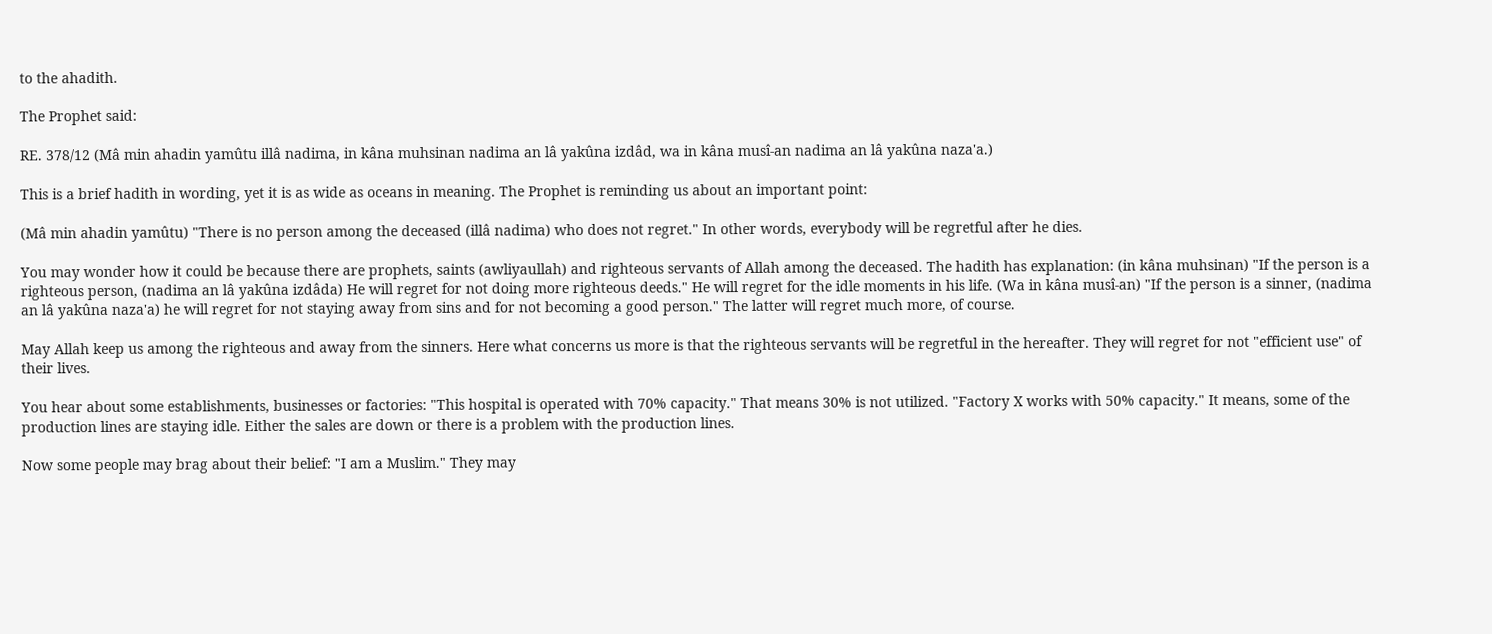to the ahadith.

The Prophet said:

RE. 378/12 (Mâ min ahadin yamûtu illâ nadima, in kâna muhsinan nadima an lâ yakûna izdâd, wa in kâna musî-an nadima an lâ yakûna naza'a.)

This is a brief hadith in wording, yet it is as wide as oceans in meaning. The Prophet is reminding us about an important point:

(Mâ min ahadin yamûtu) "There is no person among the deceased (illâ nadima) who does not regret." In other words, everybody will be regretful after he dies.

You may wonder how it could be because there are prophets, saints (awliyaullah) and righteous servants of Allah among the deceased. The hadith has explanation: (in kâna muhsinan) "If the person is a righteous person, (nadima an lâ yakûna izdâda) He will regret for not doing more righteous deeds." He will regret for the idle moments in his life. (Wa in kâna musî-an) "If the person is a sinner, (nadima an lâ yakûna naza'a) he will regret for not staying away from sins and for not becoming a good person." The latter will regret much more, of course.

May Allah keep us among the righteous and away from the sinners. Here what concerns us more is that the righteous servants will be regretful in the hereafter. They will regret for not "efficient use" of their lives.

You hear about some establishments, businesses or factories: "This hospital is operated with 70% capacity." That means 30% is not utilized. "Factory X works with 50% capacity." It means, some of the production lines are staying idle. Either the sales are down or there is a problem with the production lines.

Now some people may brag about their belief: "I am a Muslim." They may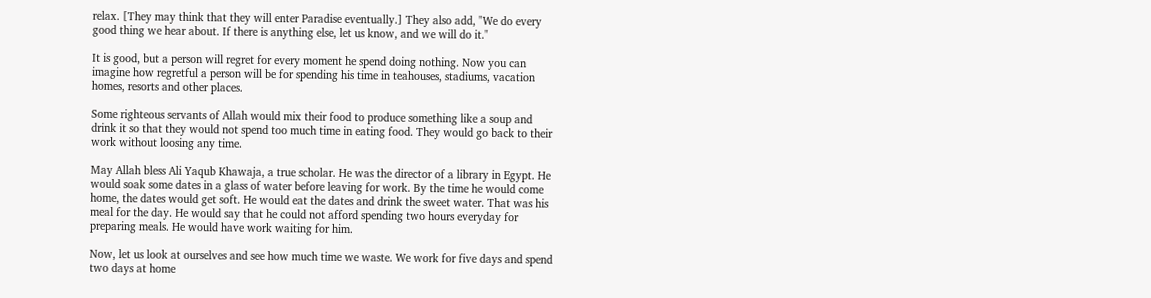relax. [They may think that they will enter Paradise eventually.] They also add, "We do every good thing we hear about. If there is anything else, let us know, and we will do it."

It is good, but a person will regret for every moment he spend doing nothing. Now you can imagine how regretful a person will be for spending his time in teahouses, stadiums, vacation homes, resorts and other places.

Some righteous servants of Allah would mix their food to produce something like a soup and drink it so that they would not spend too much time in eating food. They would go back to their work without loosing any time.

May Allah bless Ali Yaqub Khawaja, a true scholar. He was the director of a library in Egypt. He would soak some dates in a glass of water before leaving for work. By the time he would come home, the dates would get soft. He would eat the dates and drink the sweet water. That was his meal for the day. He would say that he could not afford spending two hours everyday for preparing meals. He would have work waiting for him.

Now, let us look at ourselves and see how much time we waste. We work for five days and spend two days at home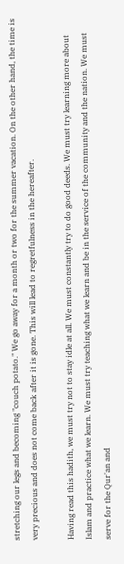stretching our legs and becoming "couch potato." We go away for a month or two for the summer vacation. On the other hand, the time is very precious and does not come back after it is gone. This will lead to regretfulness in the hereafter.

Having read this hadith, we must try not to stay idle at all. We must constantly try to do good deeds. We must try learning more about Islam and practice what we learn. We must try teaching what we learn and be in the service of the community and the nation. We must serve for the Qur'an and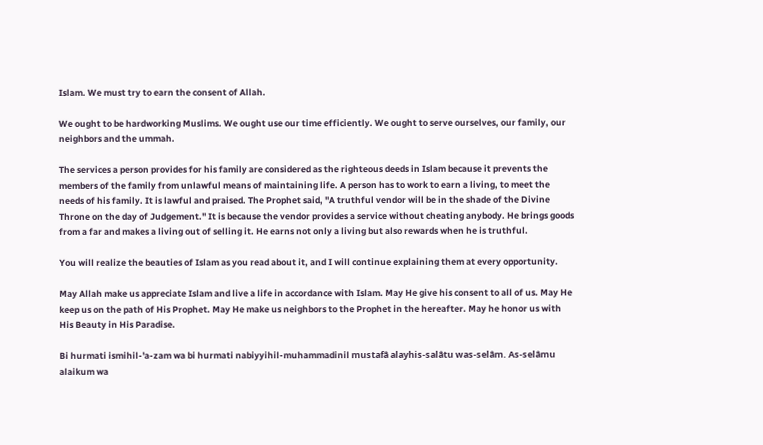Islam. We must try to earn the consent of Allah.

We ought to be hardworking Muslims. We ought use our time efficiently. We ought to serve ourselves, our family, our neighbors and the ummah.

The services a person provides for his family are considered as the righteous deeds in Islam because it prevents the members of the family from unlawful means of maintaining life. A person has to work to earn a living, to meet the needs of his family. It is lawful and praised. The Prophet said, "A truthful vendor will be in the shade of the Divine Throne on the day of Judgement." It is because the vendor provides a service without cheating anybody. He brings goods from a far and makes a living out of selling it. He earns not only a living but also rewards when he is truthful.

You will realize the beauties of Islam as you read about it, and I will continue explaining them at every opportunity.

May Allah make us appreciate Islam and live a life in accordance with Islam. May He give his consent to all of us. May He keep us on the path of His Prophet. May He make us neighbors to the Prophet in the hereafter. May he honor us with His Beauty in His Paradise.

Bi hurmati ismihil-'a-zam wa bi hurmati nabiyyihil-muhammadinil mustafâ alayhis-salâtu was-selâm. As-selâmu alaikum wa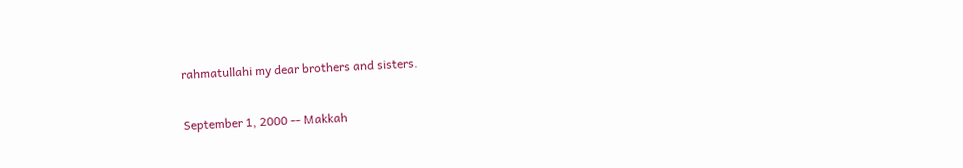rahmatullahi my dear brothers and sisters.

September 1, 2000 -- Makkah